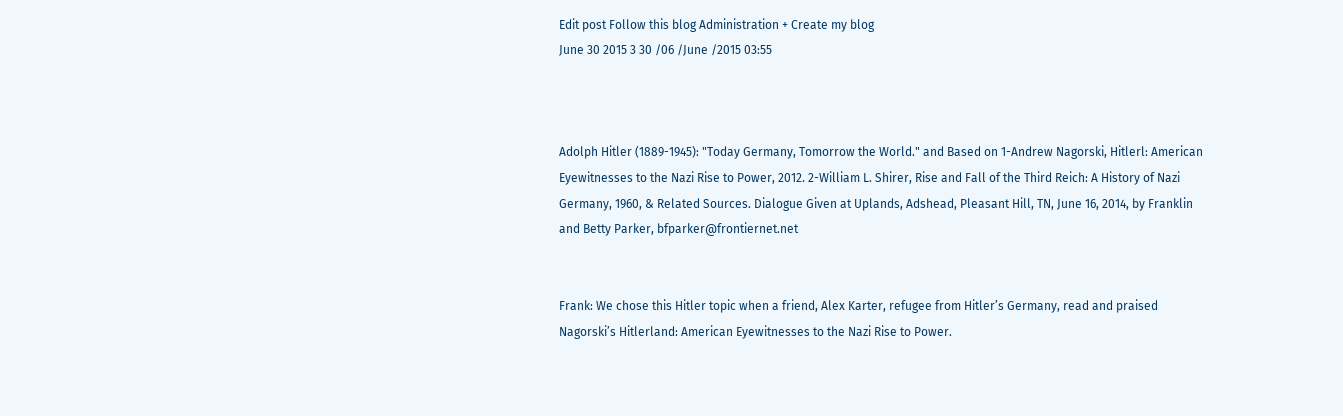Edit post Follow this blog Administration + Create my blog
June 30 2015 3 30 /06 /June /2015 03:55



Adolph Hitler (1889-1945): "Today Germany, Tomorrow the World." and Based on 1-Andrew Nagorski, Hitlerl: American Eyewitnesses to the Nazi Rise to Power, 2012. 2-William L. Shirer, Rise and Fall of the Third Reich: A History of Nazi Germany, 1960, & Related Sources. Dialogue Given at Uplands, Adshead, Pleasant Hill, TN, June 16, 2014, by Franklin and Betty Parker, bfparker@frontiernet.net


Frank: We chose this Hitler topic when a friend, Alex Karter, refugee from Hitler’s Germany, read and praised Nagorski’s Hitlerland: American Eyewitnesses to the Nazi Rise to Power.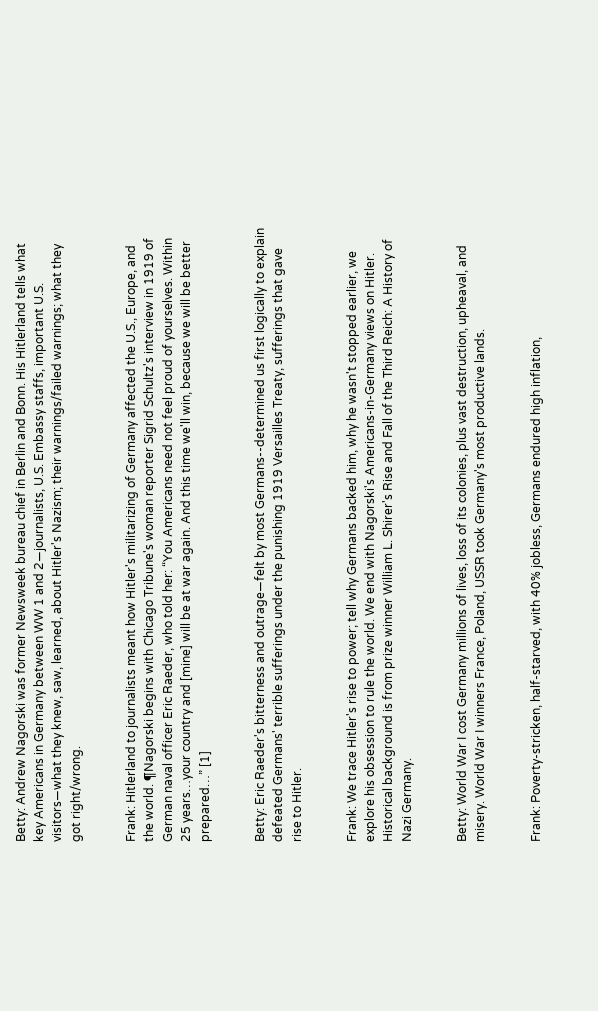Betty: Andrew Nagorski was former Newsweek bureau chief in Berlin and Bonn. His Hitlerland tells what key Americans in Germany between WW 1 and 2—journalists, U.S. Embassy staffs, important U.S. visitors—what they knew, saw, learned, about Hitler's Nazism; their warnings/failed warnings; what they got right/wrong.


Frank: Hitlerland to journalists meant how Hitler's militarizing of Germany affected the U.S., Europe, and the world. ¶Nagorski begins with Chicago Tribune's woman reporter Sigrid Schultz's interview in 1919 of German naval officer Eric Raeder, who told her: “You Americans need not feel proud of yourselves. Within 25 years…your country and [mine] will be at war again. And this time we'll win, because we will be better prepared…” [1]


Betty: Eric Raeder's bitterness and outrage—felt by most Germans--determined us first logically to explain defeated Germans' terrible sufferings under the punishing 1919 Versailles Treaty, sufferings that gave rise to Hitler.


Frank: We trace Hitler's rise to power; tell why Germans backed him, why he wasn't stopped earlier, we explore his obsession to rule the world. We end with Nagorski's Americans-in-Germany views on Hitler. Historical background is from prize winner William L. Shirer's Rise and Fall of the Third Reich: A History of Nazi Germany.


Betty: World War I cost Germany millions of lives, loss of its colonies, plus vast destruction, upheaval, and misery. World War I winners France, Poland, USSR took Germany's most productive lands.


Frank: Poverty-stricken, half-starved, with 40% jobless, Germans endured high inflation,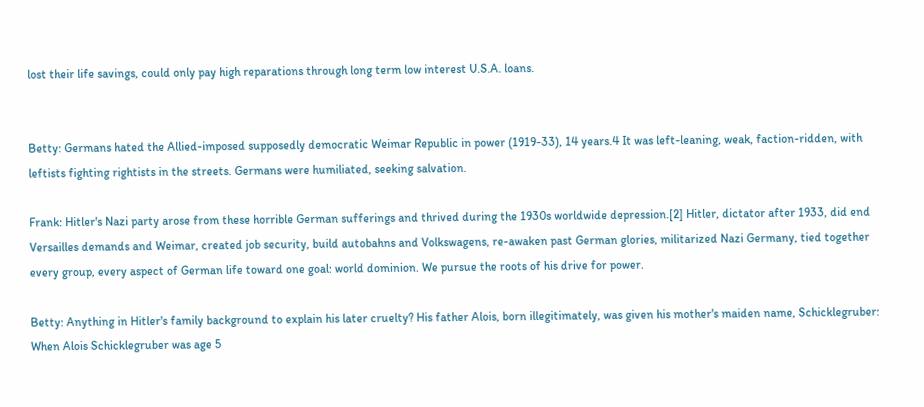lost their life savings, could only pay high reparations through long term low interest U.S.A. loans.


Betty: Germans hated the Allied-imposed supposedly democratic Weimar Republic in power (1919-33), 14 years.4 It was left-leaning, weak, faction-ridden, with leftists fighting rightists in the streets. Germans were humiliated, seeking salvation.

Frank: Hitler's Nazi party arose from these horrible German sufferings and thrived during the 1930s worldwide depression.[2] Hitler, dictator after 1933, did end Versailles demands and Weimar, created job security, build autobahns and Volkswagens, re-awaken past German glories, militarized Nazi Germany, tied together every group, every aspect of German life toward one goal: world dominion. We pursue the roots of his drive for power.

Betty: Anything in Hitler's family background to explain his later cruelty? His father Alois, born illegitimately, was given his mother's maiden name, Schicklegruber: When Alois Schicklegruber was age 5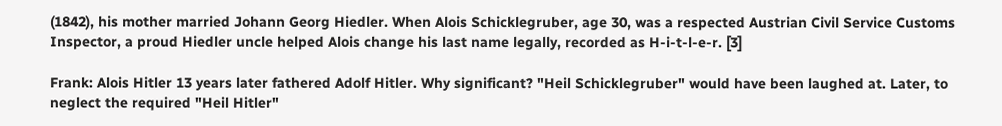(1842), his mother married Johann Georg Hiedler. When Alois Schicklegruber, age 30, was a respected Austrian Civil Service Customs Inspector, a proud Hiedler uncle helped Alois change his last name legally, recorded as H-i-t-l-e-r. [3]

Frank: Alois Hitler 13 years later fathered Adolf Hitler. Why significant? "Heil Schicklegruber" would have been laughed at. Later, to neglect the required "Heil Hitler"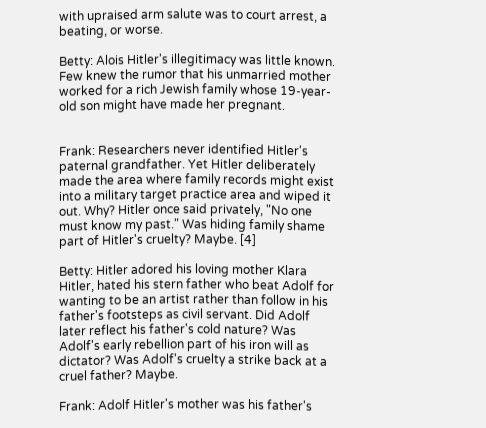with upraised arm salute was to court arrest, a beating, or worse.

Betty: Alois Hitler's illegitimacy was little known. Few knew the rumor that his unmarried mother worked for a rich Jewish family whose 19-year-old son might have made her pregnant.


Frank: Researchers never identified Hitler's paternal grandfather. Yet Hitler deliberately made the area where family records might exist into a military target practice area and wiped it out. Why? Hitler once said privately, "No one must know my past." Was hiding family shame part of Hitler's cruelty? Maybe. [4]

Betty: Hitler adored his loving mother Klara Hitler, hated his stern father who beat Adolf for wanting to be an artist rather than follow in his father's footsteps as civil servant. Did Adolf later reflect his father's cold nature? Was Adolf's early rebellion part of his iron will as dictator? Was Adolf's cruelty a strike back at a cruel father? Maybe.

Frank: Adolf Hitler's mother was his father's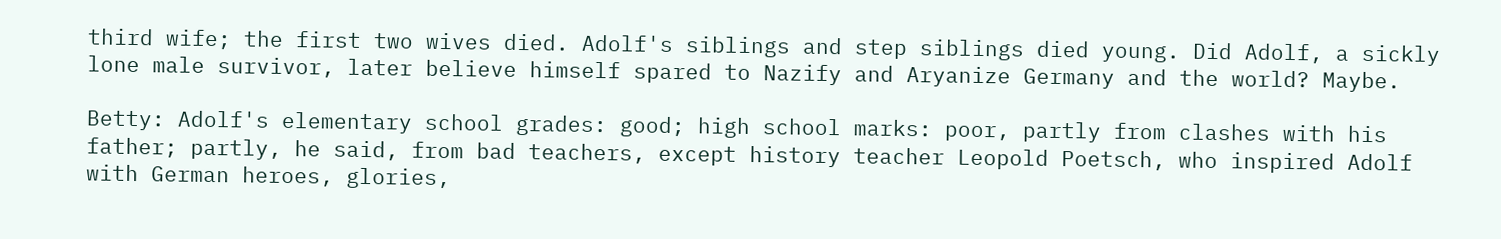third wife; the first two wives died. Adolf's siblings and step siblings died young. Did Adolf, a sickly lone male survivor, later believe himself spared to Nazify and Aryanize Germany and the world? Maybe.

Betty: Adolf's elementary school grades: good; high school marks: poor, partly from clashes with his father; partly, he said, from bad teachers, except history teacher Leopold Poetsch, who inspired Adolf with German heroes, glories,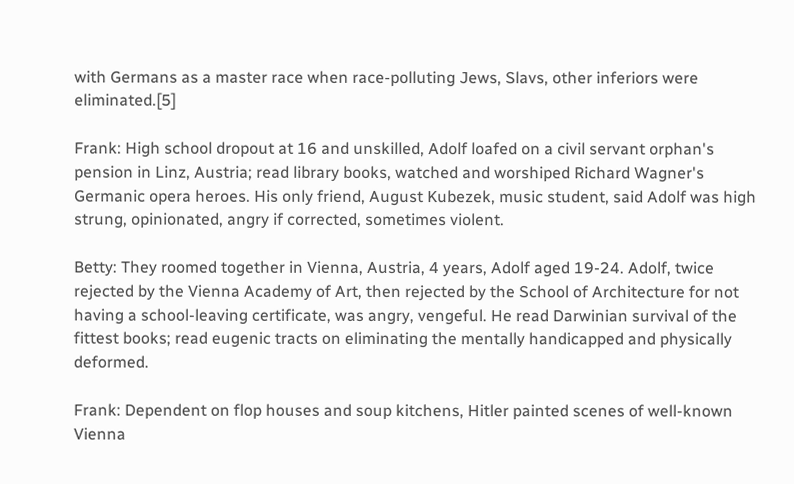with Germans as a master race when race-polluting Jews, Slavs, other inferiors were eliminated.[5]

Frank: High school dropout at 16 and unskilled, Adolf loafed on a civil servant orphan's pension in Linz, Austria; read library books, watched and worshiped Richard Wagner's Germanic opera heroes. His only friend, August Kubezek, music student, said Adolf was high strung, opinionated, angry if corrected, sometimes violent.

Betty: They roomed together in Vienna, Austria, 4 years, Adolf aged 19-24. Adolf, twice rejected by the Vienna Academy of Art, then rejected by the School of Architecture for not having a school-leaving certificate, was angry, vengeful. He read Darwinian survival of the fittest books; read eugenic tracts on eliminating the mentally handicapped and physically deformed.

Frank: Dependent on flop houses and soup kitchens, Hitler painted scenes of well-known Vienna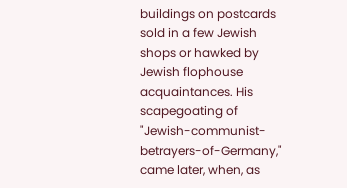buildings on postcards sold in a few Jewish shops or hawked by Jewish flophouse acquaintances. His scapegoating of "Jewish-communist-betrayers-of-Germany," came later, when, as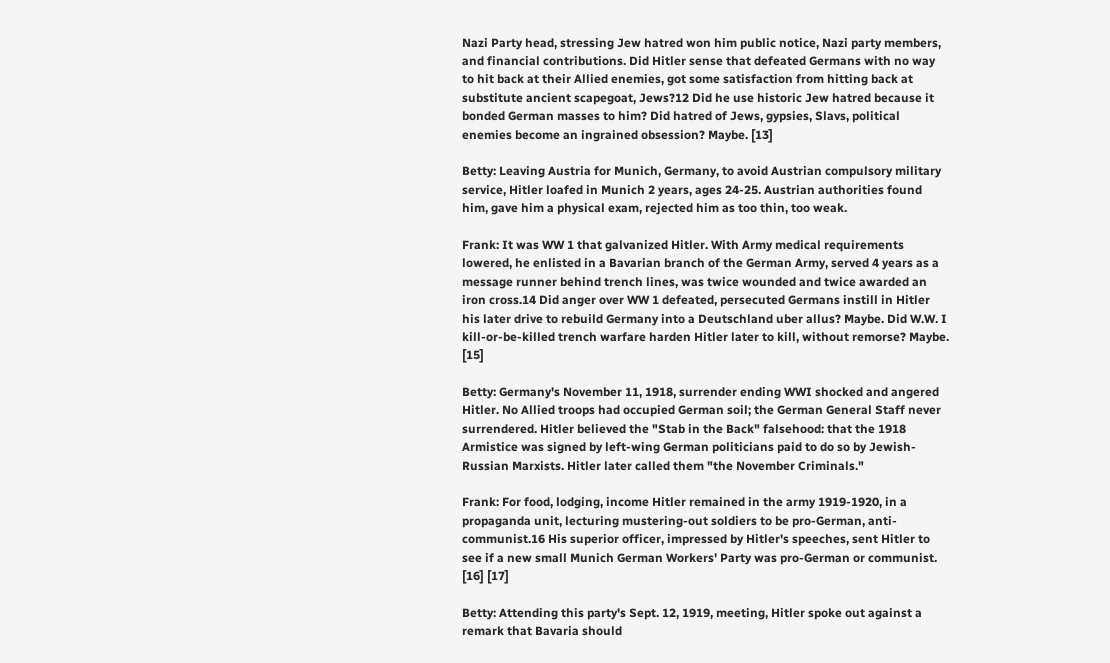Nazi Party head, stressing Jew hatred won him public notice, Nazi party members, and financial contributions. Did Hitler sense that defeated Germans with no way to hit back at their Allied enemies, got some satisfaction from hitting back at substitute ancient scapegoat, Jews?12 Did he use historic Jew hatred because it bonded German masses to him? Did hatred of Jews, gypsies, Slavs, political enemies become an ingrained obsession? Maybe. [13]

Betty: Leaving Austria for Munich, Germany, to avoid Austrian compulsory military service, Hitler loafed in Munich 2 years, ages 24-25. Austrian authorities found him, gave him a physical exam, rejected him as too thin, too weak.

Frank: It was WW 1 that galvanized Hitler. With Army medical requirements lowered, he enlisted in a Bavarian branch of the German Army, served 4 years as a message runner behind trench lines, was twice wounded and twice awarded an iron cross.14 Did anger over WW 1 defeated, persecuted Germans instill in Hitler his later drive to rebuild Germany into a Deutschland uber allus? Maybe. Did W.W. I kill-or-be-killed trench warfare harden Hitler later to kill, without remorse? Maybe. [15]

Betty: Germany's November 11, 1918, surrender ending WWI shocked and angered Hitler. No Allied troops had occupied German soil; the German General Staff never surrendered. Hitler believed the "Stab in the Back" falsehood: that the 1918 Armistice was signed by left-wing German politicians paid to do so by Jewish-Russian Marxists. Hitler later called them "the November Criminals."

Frank: For food, lodging, income Hitler remained in the army 1919-1920, in a propaganda unit, lecturing mustering-out soldiers to be pro-German, anti-communist.16 His superior officer, impressed by Hitler's speeches, sent Hitler to see if a new small Munich German Workers' Party was pro-German or communist. [16] [17]

Betty: Attending this party's Sept. 12, 1919, meeting, Hitler spoke out against a remark that Bavaria should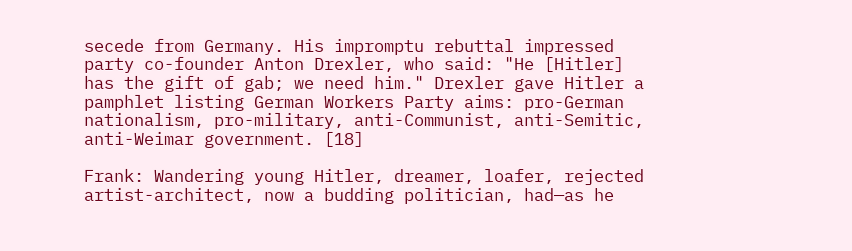secede from Germany. His impromptu rebuttal impressed party co-founder Anton Drexler, who said: "He [Hitler] has the gift of gab; we need him." Drexler gave Hitler a pamphlet listing German Workers Party aims: pro-German nationalism, pro-military, anti-Communist, anti-Semitic, anti-Weimar government. [18]

Frank: Wandering young Hitler, dreamer, loafer, rejected artist-architect, now a budding politician, had—as he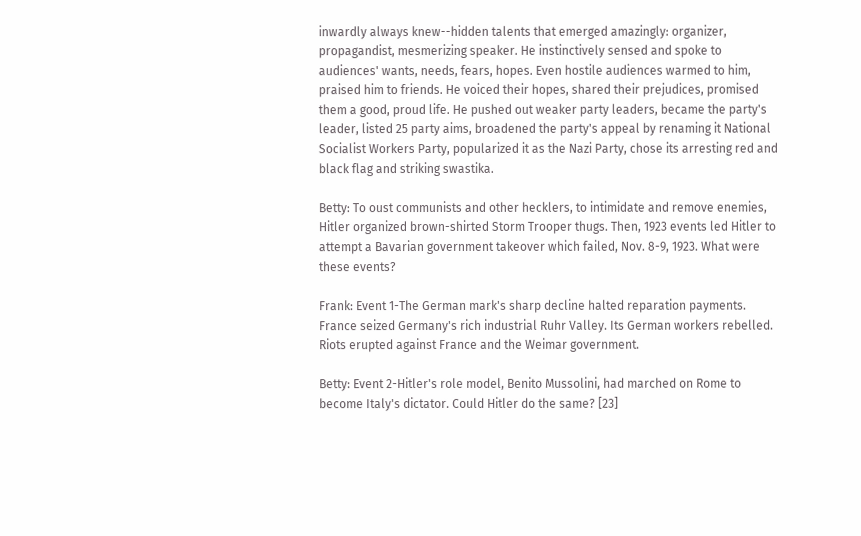inwardly always knew--hidden talents that emerged amazingly: organizer, propagandist, mesmerizing speaker. He instinctively sensed and spoke to audiences' wants, needs, fears, hopes. Even hostile audiences warmed to him, praised him to friends. He voiced their hopes, shared their prejudices, promised them a good, proud life. He pushed out weaker party leaders, became the party's leader, listed 25 party aims, broadened the party's appeal by renaming it National Socialist Workers Party, popularized it as the Nazi Party, chose its arresting red and black flag and striking swastika.

Betty: To oust communists and other hecklers, to intimidate and remove enemies, Hitler organized brown-shirted Storm Trooper thugs. Then, 1923 events led Hitler to attempt a Bavarian government takeover which failed, Nov. 8-9, 1923. What were these events?

Frank: Event 1-The German mark's sharp decline halted reparation payments. France seized Germany's rich industrial Ruhr Valley. Its German workers rebelled. Riots erupted against France and the Weimar government.

Betty: Event 2-Hitler's role model, Benito Mussolini, had marched on Rome to become Italy's dictator. Could Hitler do the same? [23]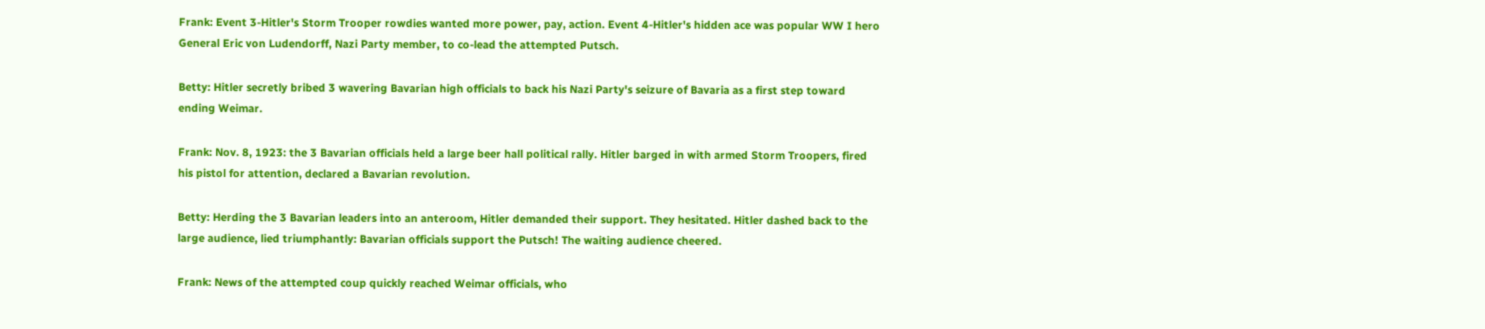Frank: Event 3-Hitler's Storm Trooper rowdies wanted more power, pay, action. Event 4-Hitler's hidden ace was popular WW I hero General Eric von Ludendorff, Nazi Party member, to co-lead the attempted Putsch.

Betty: Hitler secretly bribed 3 wavering Bavarian high officials to back his Nazi Party's seizure of Bavaria as a first step toward ending Weimar.

Frank: Nov. 8, 1923: the 3 Bavarian officials held a large beer hall political rally. Hitler barged in with armed Storm Troopers, fired his pistol for attention, declared a Bavarian revolution.

Betty: Herding the 3 Bavarian leaders into an anteroom, Hitler demanded their support. They hesitated. Hitler dashed back to the large audience, lied triumphantly: Bavarian officials support the Putsch! The waiting audience cheered.

Frank: News of the attempted coup quickly reached Weimar officials, who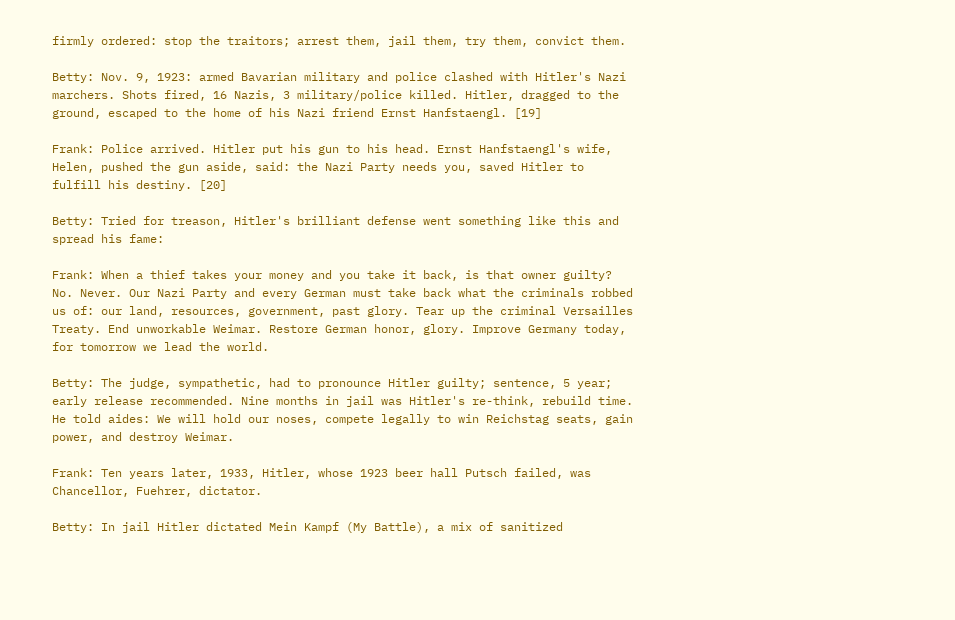firmly ordered: stop the traitors; arrest them, jail them, try them, convict them.

Betty: Nov. 9, 1923: armed Bavarian military and police clashed with Hitler's Nazi marchers. Shots fired, 16 Nazis, 3 military/police killed. Hitler, dragged to the ground, escaped to the home of his Nazi friend Ernst Hanfstaengl. [19]

Frank: Police arrived. Hitler put his gun to his head. Ernst Hanfstaengl's wife, Helen, pushed the gun aside, said: the Nazi Party needs you, saved Hitler to fulfill his destiny. [20]

Betty: Tried for treason, Hitler's brilliant defense went something like this and spread his fame:

Frank: When a thief takes your money and you take it back, is that owner guilty? No. Never. Our Nazi Party and every German must take back what the criminals robbed us of: our land, resources, government, past glory. Tear up the criminal Versailles Treaty. End unworkable Weimar. Restore German honor, glory. Improve Germany today, for tomorrow we lead the world.

Betty: The judge, sympathetic, had to pronounce Hitler guilty; sentence, 5 year; early release recommended. Nine months in jail was Hitler's re-think, rebuild time. He told aides: We will hold our noses, compete legally to win Reichstag seats, gain power, and destroy Weimar.

Frank: Ten years later, 1933, Hitler, whose 1923 beer hall Putsch failed, was Chancellor, Fuehrer, dictator.

Betty: In jail Hitler dictated Mein Kampf (My Battle), a mix of sanitized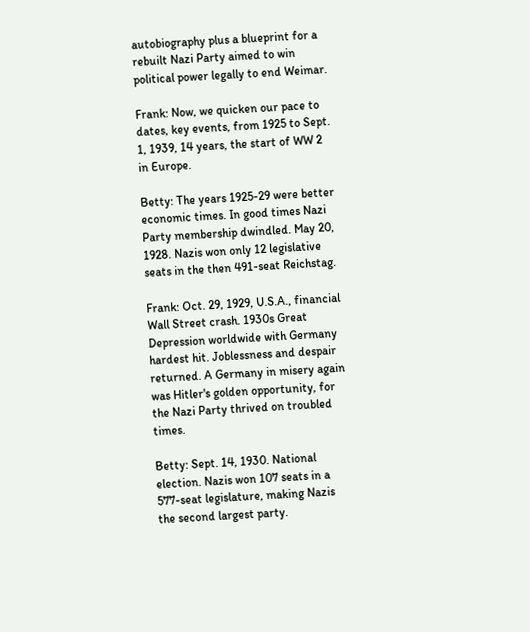autobiography plus a blueprint for a rebuilt Nazi Party aimed to win political power legally to end Weimar.

Frank: Now, we quicken our pace to dates, key events, from 1925 to Sept. 1, 1939, 14 years, the start of WW 2 in Europe.

Betty: The years 1925-29 were better economic times. In good times Nazi Party membership dwindled. May 20, 1928. Nazis won only 12 legislative seats in the then 491-seat Reichstag.

Frank: Oct. 29, 1929, U.S.A., financial Wall Street crash. 1930s Great Depression worldwide with Germany hardest hit. Joblessness and despair returned. A Germany in misery again was Hitler's golden opportunity, for the Nazi Party thrived on troubled times.

Betty: Sept. 14, 1930. National election. Nazis won 107 seats in a 577-seat legislature, making Nazis the second largest party.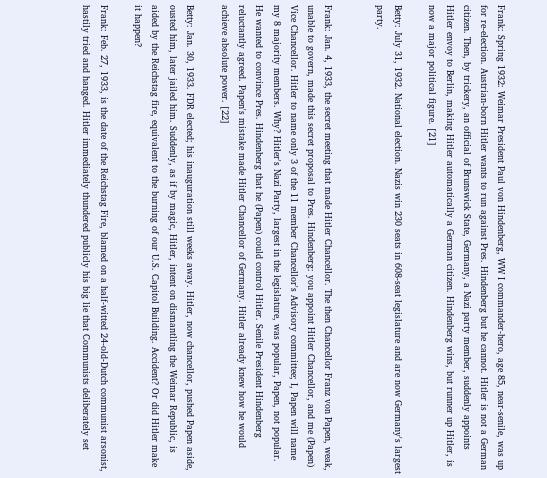Frank: Spring 1932: Weimar President Paul von Hindenberg, WW I commander-hero, age 85, near-senile, was up for re-election. Austrian-born Hitler wants to run against Pres. Hindenberg but he cannot. Hitler is not a German citizen. Then, by trickery, an official of Brunswick State, Germany, a Nazi party member, suddenly appoints Hitler envoy to Berlin, making Hitler automatically a German citizen. Hindenberg wins, but runner up Hitler, is now a major political figure. [21]

Betty: July 31, 1932. National election. Nazis win 230 seats in 608-seat legislature and are now Germany's largest party.


Frank: Jan. 4, 1933, the secret meeting that made Hitler Chancellor. The then Chancellor Franz von Papen, weak, unable to govern, made this secret proposal to Pres. Hindenberg: you appoint Hitler Chancellor, and me (Papen) Vice Chancellor. Hitler to name only 3 of the 11 member Chancellor's Advisory committee; I, Papen will name my 8 majority members. Why? Hitler's Nazi Party, largest in the legislature, was popular, Papen, not popular. He wanted to convince Pres. Hindenberg that he (Papen) could control Hitler. Senile President Hindenberg reluctantly agreed. Papen's mistake made Hitler Chancellor of Germany. Hitler already knew how he would achieve absolute power. [22]

Betty: Jan. 30, 1933. FDR elected; his inauguration still weeks away. Hitler, now chancellor, pushed Papen aside, ousted him, later jailed him. Suddenly, as if by magic, Hitler, intent on dismantling the Weimar Republic, is aided by the Reichstag fire, equivalent to the burning of our U.S. Capitol Building. Accident? Or did Hitler make it happen?

Frank: Feb. 27, 1933, is the date of the Reichstag Fire, blamed on a half-witted 24-old-Dutch communist arsonist, hastily tried and hanged. Hitler immediately thundered publicly his big lie that Communists deliberately set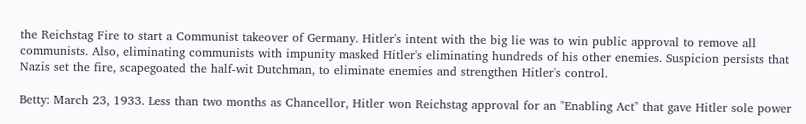the Reichstag Fire to start a Communist takeover of Germany. Hitler's intent with the big lie was to win public approval to remove all communists. Also, eliminating communists with impunity masked Hitler's eliminating hundreds of his other enemies. Suspicion persists that Nazis set the fire, scapegoated the half-wit Dutchman, to eliminate enemies and strengthen Hitler's control.

Betty: March 23, 1933. Less than two months as Chancellor, Hitler won Reichstag approval for an "Enabling Act" that gave Hitler sole power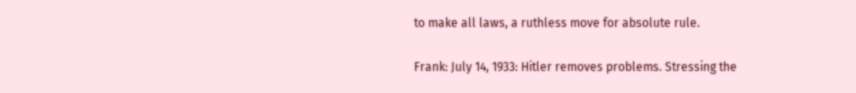to make all laws, a ruthless move for absolute rule.

Frank: July 14, 1933: Hitler removes problems. Stressing the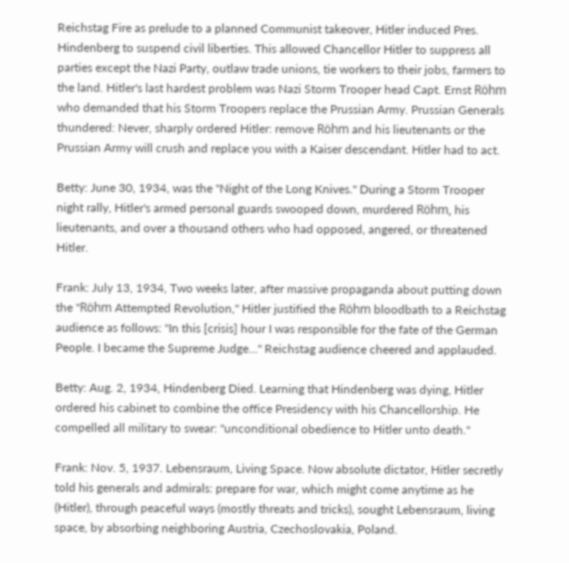Reichstag Fire as prelude to a planned Communist takeover, Hitler induced Pres. Hindenberg to suspend civil liberties. This allowed Chancellor Hitler to suppress all parties except the Nazi Party, outlaw trade unions, tie workers to their jobs, farmers to the land. Hitler's last hardest problem was Nazi Storm Trooper head Capt. Ernst Röhm who demanded that his Storm Troopers replace the Prussian Army. Prussian Generals thundered: Never, sharply ordered Hitler: remove Röhm and his lieutenants or the Prussian Army will crush and replace you with a Kaiser descendant. Hitler had to act.

Betty: June 30, 1934, was the "Night of the Long Knives." During a Storm Trooper night rally, Hitler's armed personal guards swooped down, murdered Röhm, his lieutenants, and over a thousand others who had opposed, angered, or threatened Hitler.

Frank: July 13, 1934, Two weeks later, after massive propaganda about putting down the "Röhm Attempted Revolution," Hitler justified the Röhm bloodbath to a Reichstag audience as follows: "In this [crisis] hour I was responsible for the fate of the German People. I became the Supreme Judge…" Reichstag audience cheered and applauded.

Betty: Aug. 2, 1934, Hindenberg Died. Learning that Hindenberg was dying, Hitler ordered his cabinet to combine the office Presidency with his Chancellorship. He compelled all military to swear: "unconditional obedience to Hitler unto death."

Frank: Nov. 5, 1937. Lebensraum, Living Space. Now absolute dictator, Hitler secretly told his generals and admirals: prepare for war, which might come anytime as he (Hitler), through peaceful ways (mostly threats and tricks), sought Lebensraum, living space, by absorbing neighboring Austria, Czechoslovakia, Poland.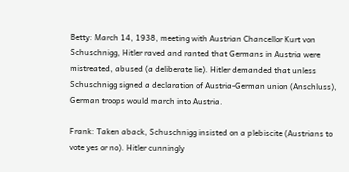Betty: March 14, 1938, meeting with Austrian Chancellor Kurt von Schuschnigg, Hitler raved and ranted that Germans in Austria were mistreated, abused (a deliberate lie). Hitler demanded that unless Schuschnigg signed a declaration of Austria-German union (Anschluss), German troops would march into Austria.

Frank: Taken aback, Schuschnigg insisted on a plebiscite (Austrians to vote yes or no). Hitler cunningly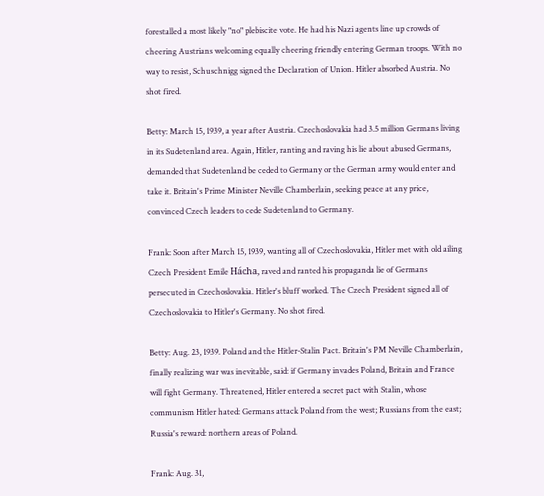forestalled a most likely "no" plebiscite vote. He had his Nazi agents line up crowds of cheering Austrians welcoming equally cheering friendly entering German troops. With no way to resist, Schuschnigg signed the Declaration of Union. Hitler absorbed Austria. No shot fired.

Betty: March 15, 1939, a year after Austria. Czechoslovakia had 3.5 million Germans living in its Sudetenland area. Again, Hitler, ranting and raving his lie about abused Germans, demanded that Sudetenland be ceded to Germany or the German army would enter and take it. Britain's Prime Minister Neville Chamberlain, seeking peace at any price, convinced Czech leaders to cede Sudetenland to Germany.

Frank: Soon after March 15, 1939, wanting all of Czechoslovakia, Hitler met with old ailing Czech President Emile Hácha, raved and ranted his propaganda lie of Germans persecuted in Czechoslovakia. Hitler's bluff worked. The Czech President signed all of Czechoslovakia to Hitler's Germany. No shot fired.

Betty: Aug. 23, 1939. Poland and the Hitler-Stalin Pact. Britain's PM Neville Chamberlain, finally realizing war was inevitable, said: if Germany invades Poland, Britain and France will fight Germany. Threatened, Hitler entered a secret pact with Stalin, whose communism Hitler hated: Germans attack Poland from the west; Russians from the east; Russia's reward: northern areas of Poland.

Frank: Aug. 31,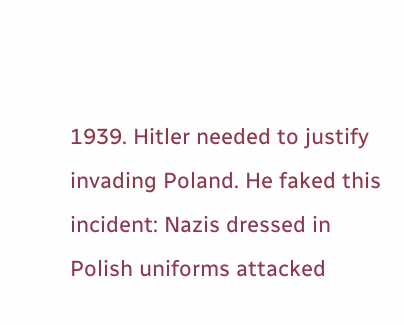1939. Hitler needed to justify invading Poland. He faked this incident: Nazis dressed in Polish uniforms attacked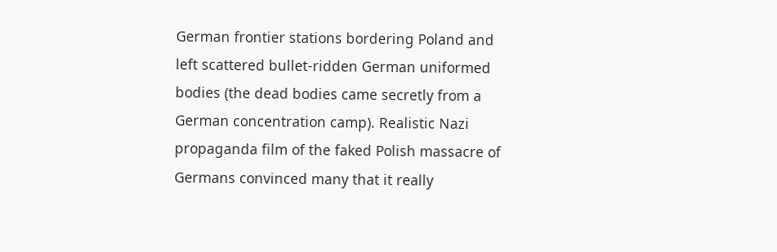German frontier stations bordering Poland and left scattered bullet-ridden German uniformed bodies (the dead bodies came secretly from a German concentration camp). Realistic Nazi propaganda film of the faked Polish massacre of Germans convinced many that it really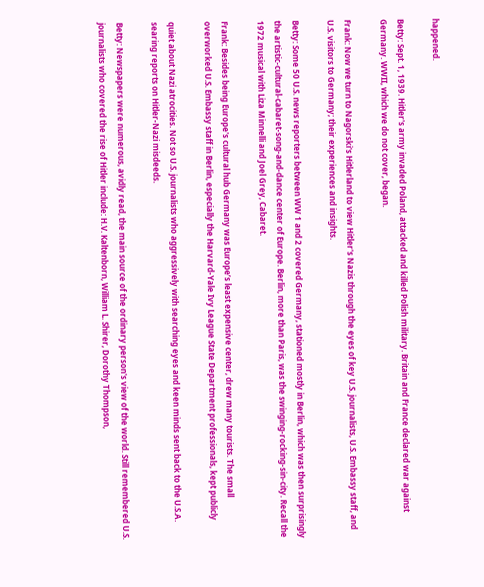happened.

Betty: Sept. 1, 1939. Hitler's army invaded Poland, attacked and killed Polish military. Britain and France declared war against Germany. WWII, which we do not cover, began.

Frank: Now we turn to Nagorski's Hitlerland to view Hitler's Nazis through the eyes of key U.S. journalists, U.S. Embassy staff, and U.S. visitors to Germany; their experiences and insights.

Betty: Some 50 U.S. news reporters between WW 1 and 2 covered Germany, stationed mostly in Berlin, which was then surprisingly the artistic-cultural-cabaret-song-and-dance center of Europe. Berlin, more than Paris, was the swinging-rocking-sin-city. Recall the 1972 musical with Liza Minnelli and Joel Grey, Cabaret.

Frank: Besides being Europe's cultural hub Germany was Europe’s least expensive center, drew many tourists. The small overworked U.S. Embassy staff in Berlin, especially the Harvard-Yale Ivy League State Department professionals, kept publicly

quiet about Nazi atrocities. Not so U.S. journalists who aggressively with searching eyes and keen minds sent back to the U.S.A. searing reports on Hitler-Nazi misdeeds.

Betty: Newspapers were numerous, avidly read, the main source of the ordinary person's view of the world. Still remembered U.S. journalists who covered the rise of Hitler include: H.V. Kaltenborn, William L. Shirer, Dorothy Thompson,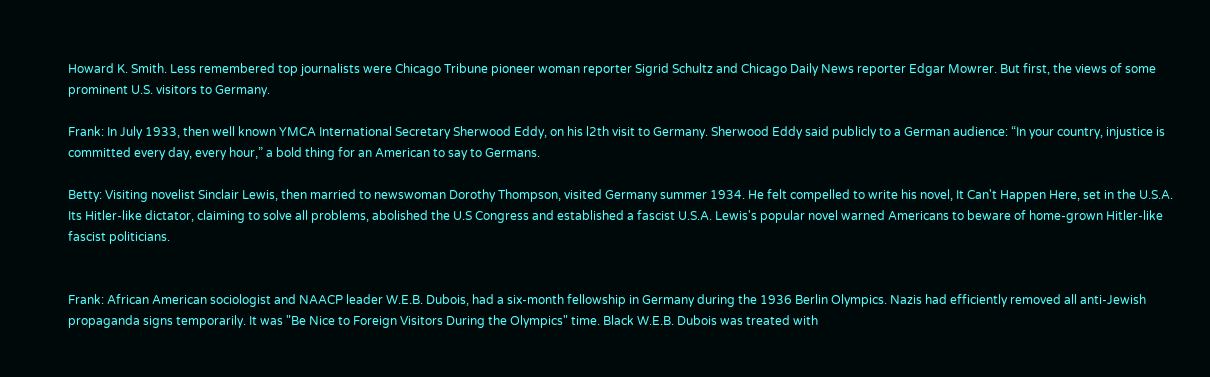Howard K. Smith. Less remembered top journalists were Chicago Tribune pioneer woman reporter Sigrid Schultz and Chicago Daily News reporter Edgar Mowrer. But first, the views of some prominent U.S. visitors to Germany.

Frank: In July 1933, then well known YMCA International Secretary Sherwood Eddy, on his l2th visit to Germany. Sherwood Eddy said publicly to a German audience: “In your country, injustice is committed every day, every hour,” a bold thing for an American to say to Germans.

Betty: Visiting novelist Sinclair Lewis, then married to newswoman Dorothy Thompson, visited Germany summer 1934. He felt compelled to write his novel, It Can't Happen Here, set in the U.S.A. Its Hitler-like dictator, claiming to solve all problems, abolished the U.S Congress and established a fascist U.S.A. Lewis's popular novel warned Americans to beware of home-grown Hitler-like fascist politicians.


Frank: African American sociologist and NAACP leader W.E.B. Dubois, had a six-month fellowship in Germany during the 1936 Berlin Olympics. Nazis had efficiently removed all anti-Jewish propaganda signs temporarily. It was "Be Nice to Foreign Visitors During the Olympics" time. Black W.E.B. Dubois was treated with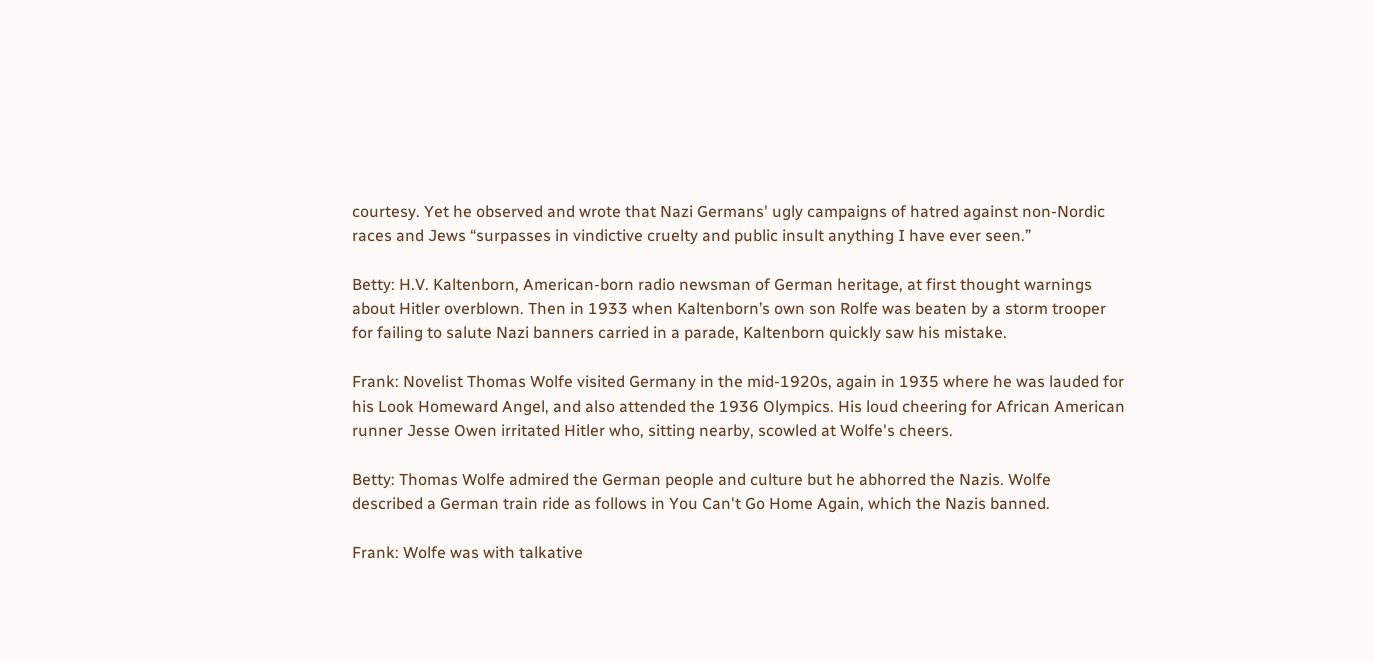courtesy. Yet he observed and wrote that Nazi Germans' ugly campaigns of hatred against non-Nordic races and Jews “surpasses in vindictive cruelty and public insult anything I have ever seen.”

Betty: H.V. Kaltenborn, American-born radio newsman of German heritage, at first thought warnings about Hitler overblown. Then in 1933 when Kaltenborn’s own son Rolfe was beaten by a storm trooper for failing to salute Nazi banners carried in a parade, Kaltenborn quickly saw his mistake.

Frank: Novelist Thomas Wolfe visited Germany in the mid-1920s, again in 1935 where he was lauded for his Look Homeward Angel, and also attended the 1936 Olympics. His loud cheering for African American runner Jesse Owen irritated Hitler who, sitting nearby, scowled at Wolfe's cheers.

Betty: Thomas Wolfe admired the German people and culture but he abhorred the Nazis. Wolfe described a German train ride as follows in You Can't Go Home Again, which the Nazis banned.

Frank: Wolfe was with talkative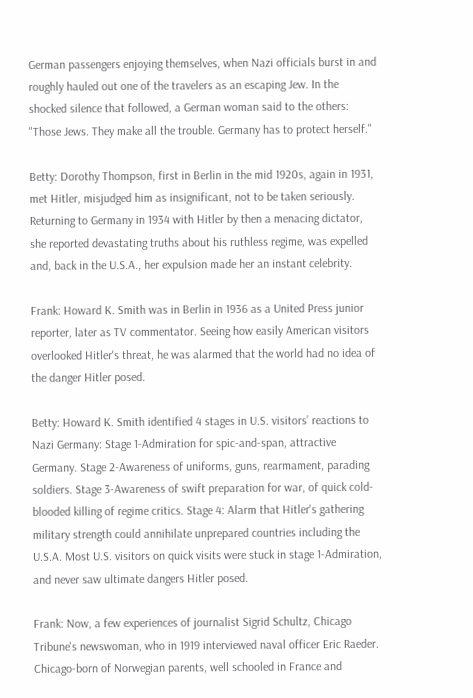German passengers enjoying themselves, when Nazi officials burst in and roughly hauled out one of the travelers as an escaping Jew. In the shocked silence that followed, a German woman said to the others: "Those Jews. They make all the trouble. Germany has to protect herself."

Betty: Dorothy Thompson, first in Berlin in the mid 1920s, again in 1931, met Hitler, misjudged him as insignificant, not to be taken seriously. Returning to Germany in 1934 with Hitler by then a menacing dictator, she reported devastating truths about his ruthless regime, was expelled and, back in the U.S.A., her expulsion made her an instant celebrity.

Frank: Howard K. Smith was in Berlin in 1936 as a United Press junior reporter, later as TV commentator. Seeing how easily American visitors overlooked Hitler's threat, he was alarmed that the world had no idea of the danger Hitler posed.

Betty: Howard K. Smith identified 4 stages in U.S. visitors’ reactions to Nazi Germany: Stage 1-Admiration for spic-and-span, attractive Germany. Stage 2-Awareness of uniforms, guns, rearmament, parading soldiers. Stage 3-Awareness of swift preparation for war, of quick cold-blooded killing of regime critics. Stage 4: Alarm that Hitler's gathering military strength could annihilate unprepared countries including the U.S.A. Most U.S. visitors on quick visits were stuck in stage 1-Admiration, and never saw ultimate dangers Hitler posed.

Frank: Now, a few experiences of journalist Sigrid Schultz, Chicago Tribune's newswoman, who in 1919 interviewed naval officer Eric Raeder. Chicago-born of Norwegian parents, well schooled in France and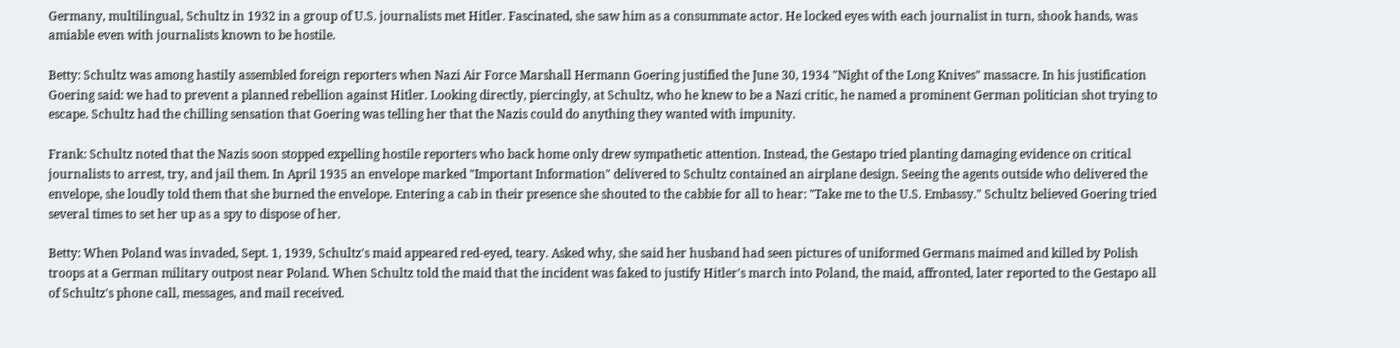Germany, multilingual, Schultz in 1932 in a group of U.S. journalists met Hitler. Fascinated, she saw him as a consummate actor. He locked eyes with each journalist in turn, shook hands, was amiable even with journalists known to be hostile.

Betty: Schultz was among hastily assembled foreign reporters when Nazi Air Force Marshall Hermann Goering justified the June 30, 1934 "Night of the Long Knives" massacre. In his justification Goering said: we had to prevent a planned rebellion against Hitler. Looking directly, piercingly, at Schultz, who he knew to be a Nazi critic, he named a prominent German politician shot trying to escape. Schultz had the chilling sensation that Goering was telling her that the Nazis could do anything they wanted with impunity.

Frank: Schultz noted that the Nazis soon stopped expelling hostile reporters who back home only drew sympathetic attention. Instead, the Gestapo tried planting damaging evidence on critical journalists to arrest, try, and jail them. In April 1935 an envelope marked "Important Information" delivered to Schultz contained an airplane design. Seeing the agents outside who delivered the envelope, she loudly told them that she burned the envelope. Entering a cab in their presence she shouted to the cabbie for all to hear: "Take me to the U.S. Embassy." Schultz believed Goering tried several times to set her up as a spy to dispose of her.

Betty: When Poland was invaded, Sept. 1, 1939, Schultz's maid appeared red-eyed, teary. Asked why, she said her husband had seen pictures of uniformed Germans maimed and killed by Polish troops at a German military outpost near Poland. When Schultz told the maid that the incident was faked to justify Hitler's march into Poland, the maid, affronted, later reported to the Gestapo all of Schultz's phone call, messages, and mail received.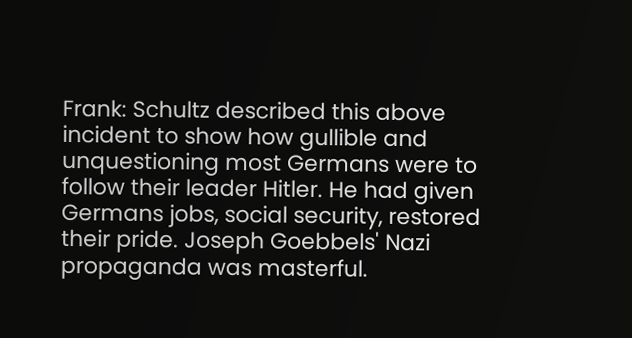Frank: Schultz described this above incident to show how gullible and unquestioning most Germans were to follow their leader Hitler. He had given Germans jobs, social security, restored their pride. Joseph Goebbels' Nazi propaganda was masterful.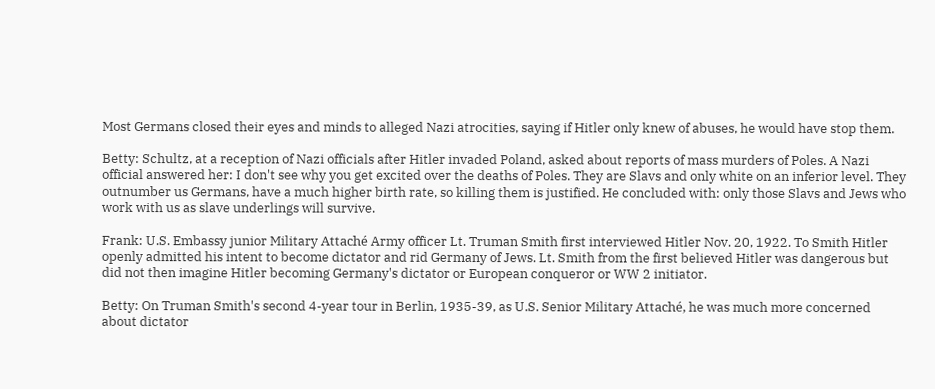Most Germans closed their eyes and minds to alleged Nazi atrocities, saying if Hitler only knew of abuses, he would have stop them.

Betty: Schultz, at a reception of Nazi officials after Hitler invaded Poland, asked about reports of mass murders of Poles. A Nazi official answered her: I don't see why you get excited over the deaths of Poles. They are Slavs and only white on an inferior level. They outnumber us Germans, have a much higher birth rate, so killing them is justified. He concluded with: only those Slavs and Jews who work with us as slave underlings will survive.

Frank: U.S. Embassy junior Military Attaché Army officer Lt. Truman Smith first interviewed Hitler Nov. 20, 1922. To Smith Hitler openly admitted his intent to become dictator and rid Germany of Jews. Lt. Smith from the first believed Hitler was dangerous but did not then imagine Hitler becoming Germany's dictator or European conqueror or WW 2 initiator.

Betty: On Truman Smith's second 4-year tour in Berlin, 1935-39, as U.S. Senior Military Attaché, he was much more concerned about dictator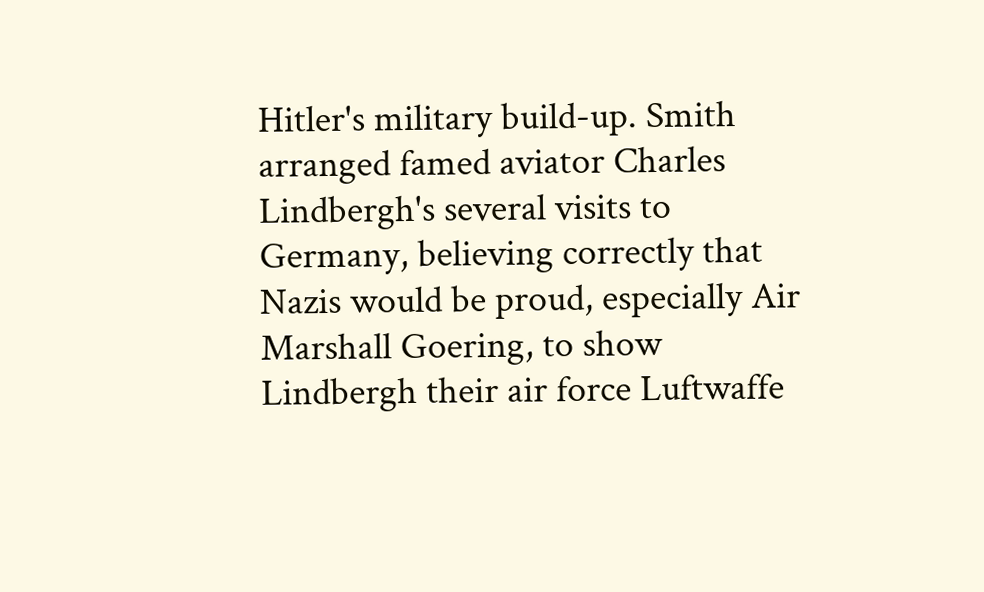Hitler's military build-up. Smith arranged famed aviator Charles Lindbergh's several visits to Germany, believing correctly that Nazis would be proud, especially Air Marshall Goering, to show Lindbergh their air force Luftwaffe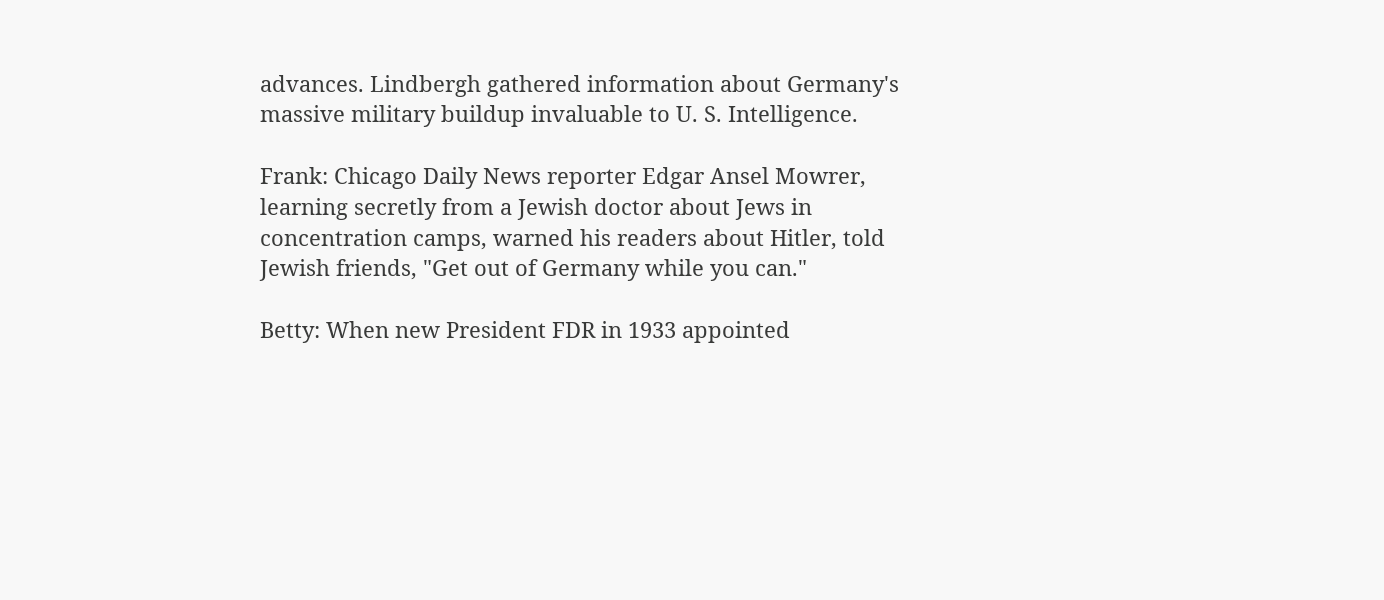advances. Lindbergh gathered information about Germany's massive military buildup invaluable to U. S. Intelligence.

Frank: Chicago Daily News reporter Edgar Ansel Mowrer, learning secretly from a Jewish doctor about Jews in concentration camps, warned his readers about Hitler, told Jewish friends, "Get out of Germany while you can."

Betty: When new President FDR in 1933 appointed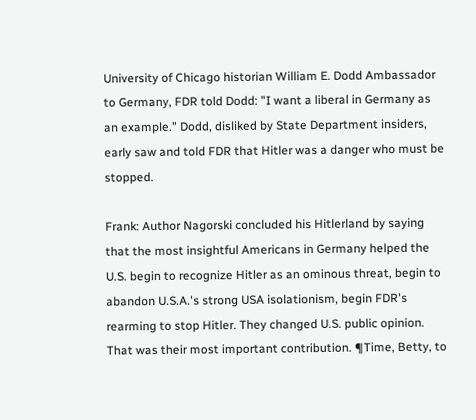University of Chicago historian William E. Dodd Ambassador to Germany, FDR told Dodd: "I want a liberal in Germany as an example." Dodd, disliked by State Department insiders, early saw and told FDR that Hitler was a danger who must be stopped.

Frank: Author Nagorski concluded his Hitlerland by saying that the most insightful Americans in Germany helped the U.S. begin to recognize Hitler as an ominous threat, begin to abandon U.S.A.'s strong USA isolationism, begin FDR's rearming to stop Hitler. They changed U.S. public opinion. That was their most important contribution. ¶Time, Betty, to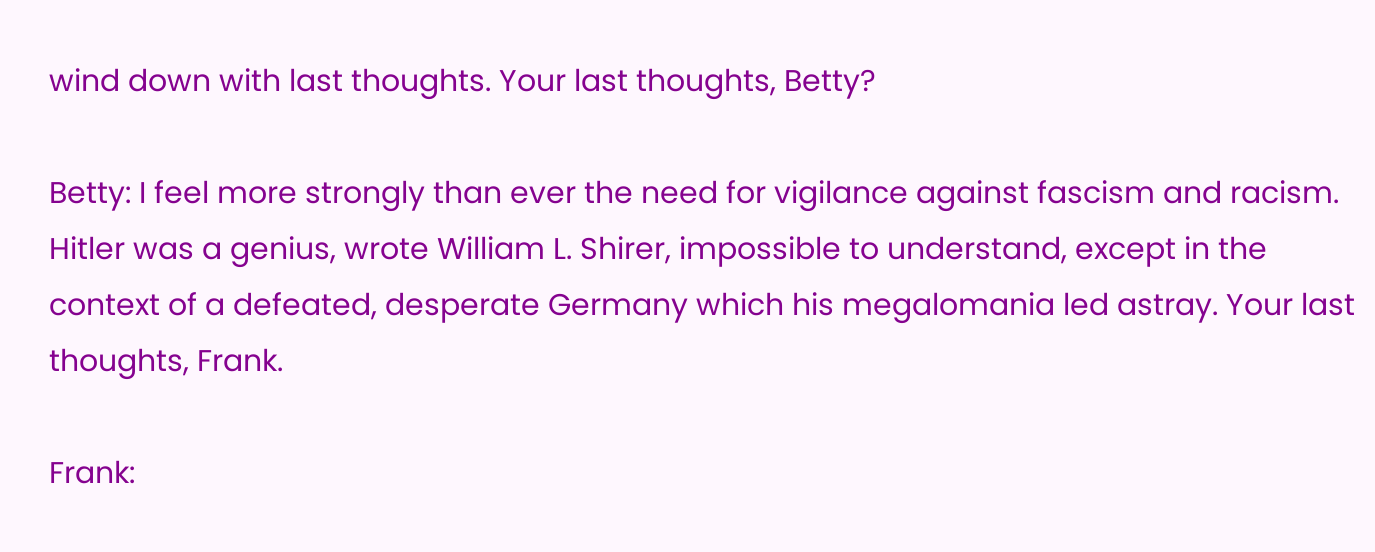wind down with last thoughts. Your last thoughts, Betty?

Betty: I feel more strongly than ever the need for vigilance against fascism and racism. Hitler was a genius, wrote William L. Shirer, impossible to understand, except in the context of a defeated, desperate Germany which his megalomania led astray. Your last thoughts, Frank.

Frank: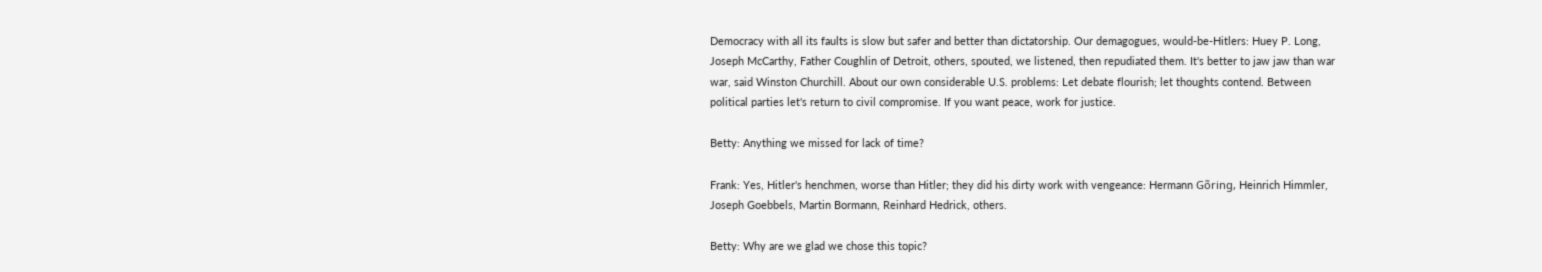Democracy with all its faults is slow but safer and better than dictatorship. Our demagogues, would-be-Hitlers: Huey P. Long, Joseph McCarthy, Father Coughlin of Detroit, others, spouted, we listened, then repudiated them. It's better to jaw jaw than war war, said Winston Churchill. About our own considerable U.S. problems: Let debate flourish; let thoughts contend. Between political parties let's return to civil compromise. If you want peace, work for justice.

Betty: Anything we missed for lack of time?

Frank: Yes, Hitler's henchmen, worse than Hitler; they did his dirty work with vengeance: Hermann Gõring, Heinrich Himmler, Joseph Goebbels, Martin Bormann, Reinhard Hedrick, others.

Betty: Why are we glad we chose this topic?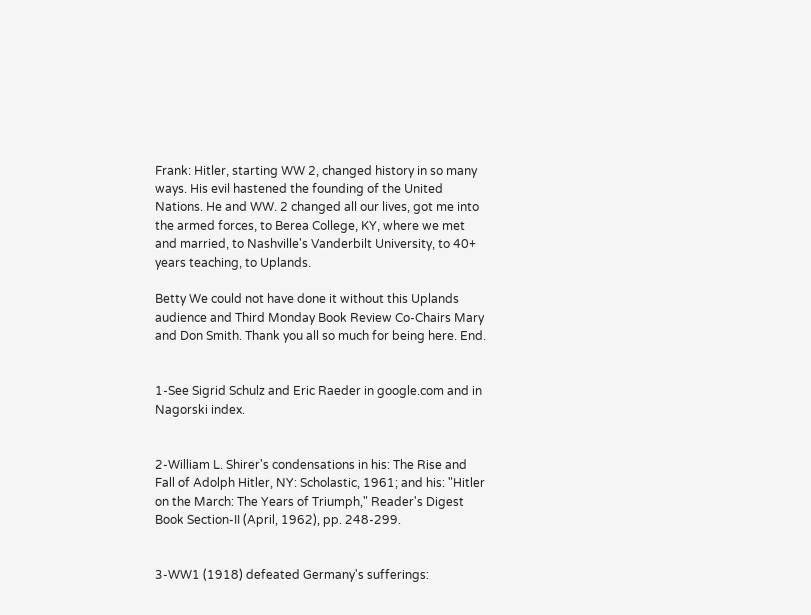Frank: Hitler, starting WW 2, changed history in so many ways. His evil hastened the founding of the United Nations. He and WW. 2 changed all our lives, got me into the armed forces, to Berea College, KY, where we met and married, to Nashville's Vanderbilt University, to 40+ years teaching, to Uplands.

Betty We could not have done it without this Uplands audience and Third Monday Book Review Co-Chairs Mary and Don Smith. Thank you all so much for being here. End.


1-See Sigrid Schulz and Eric Raeder in google.com and in Nagorski index.


2-William L. Shirer's condensations in his: The Rise and Fall of Adolph Hitler, NY: Scholastic, 1961; and his: "Hitler on the March: The Years of Triumph," Reader's Digest Book Section-II (April, 1962), pp. 248-299.


3-WW1 (1918) defeated Germany's sufferings: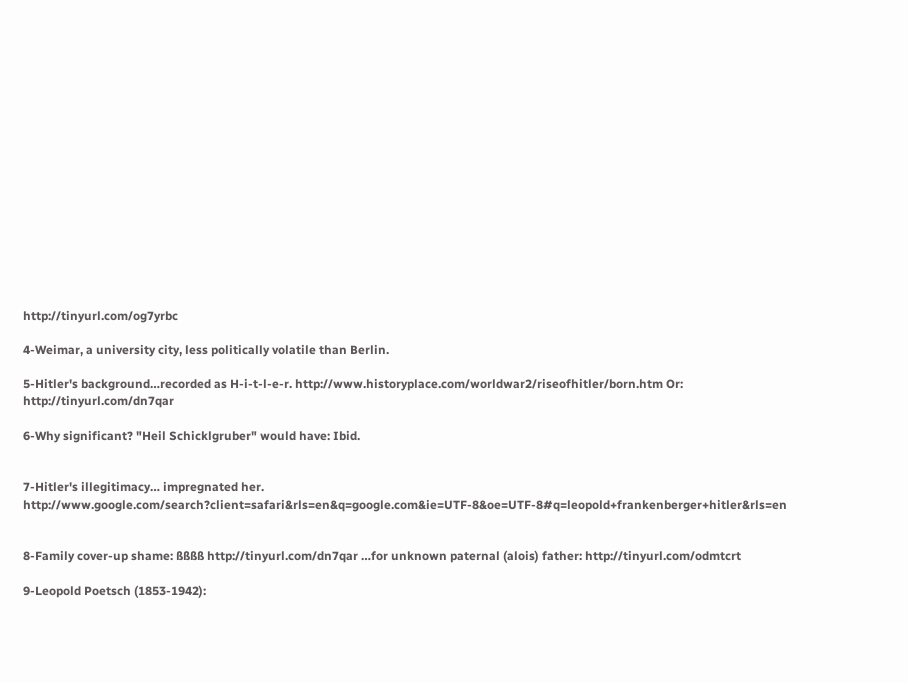http://tinyurl.com/og7yrbc

4-Weimar, a university city, less politically volatile than Berlin.

5-Hitler's background…recorded as H-i-t-l-e-r. http://www.historyplace.com/worldwar2/riseofhitler/born.htm Or: http://tinyurl.com/dn7qar

6-Why significant? "Heil Schicklgruber" would have: Ibid.


7-Hitler's illegitimacy… impregnated her. http://www.google.com/search?client=safari&rls=en&q=google.com&ie=UTF-8&oe=UTF-8#q=leopold+frankenberger+hitler&rls=en


8-Family cover-up shame: ßßßß http://tinyurl.com/dn7qar …for unknown paternal (alois) father: http://tinyurl.com/odmtcrt

9-Leopold Poetsch (1853-1942):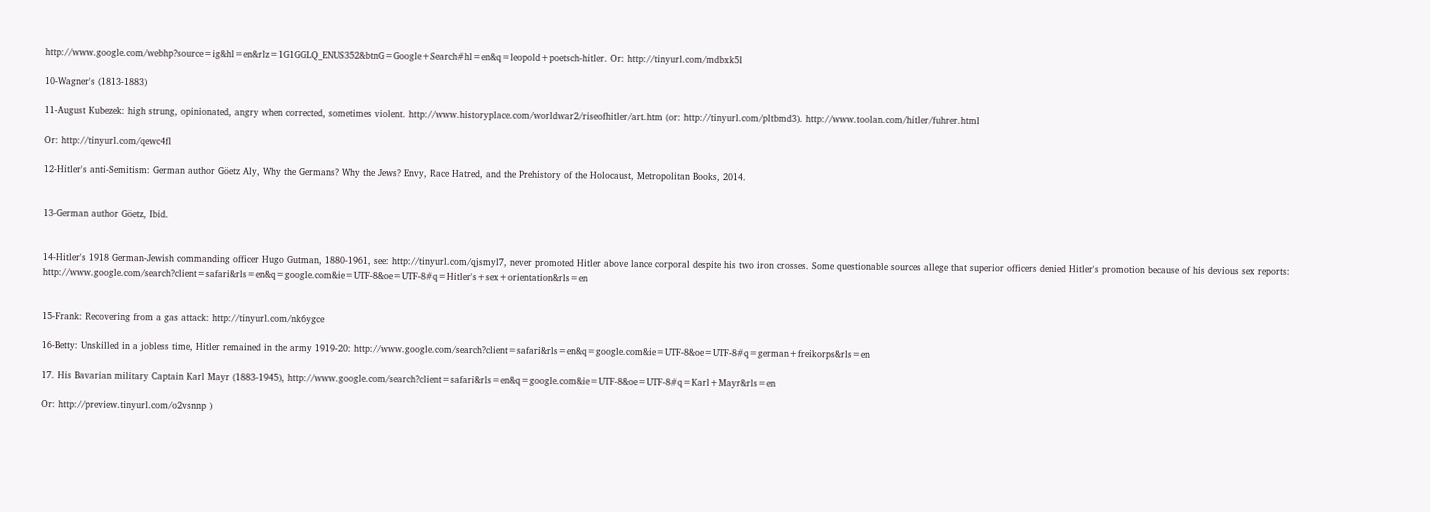http://www.google.com/webhp?source=ig&hl=en&rlz=1G1GGLQ_ENUS352&btnG=Google+Search#hl=en&q=leopold+poetsch-hitler. Or: http://tinyurl.com/mdbxk5l

10-Wagner's (1813-1883)

11-August Kubezek: high strung, opinionated, angry when corrected, sometimes violent. http://www.historyplace.com/worldwar2/riseofhitler/art.htm (or: http://tinyurl.com/pltbmd3). http://www.toolan.com/hitler/fuhrer.html

Or: http://tinyurl.com/qewc4fl

12-Hitler's anti-Semitism: German author Göetz Aly, Why the Germans? Why the Jews? Envy, Race Hatred, and the Prehistory of the Holocaust, Metropolitan Books, 2014.


13-German author Göetz, Ibid.


14-Hitler's 1918 German-Jewish commanding officer Hugo Gutman, 1880-1961, see: http://tinyurl.com/qjsmyl7, never promoted Hitler above lance corporal despite his two iron crosses. Some questionable sources allege that superior officers denied Hitler's promotion because of his devious sex reports: http://www.google.com/search?client=safari&rls=en&q=google.com&ie=UTF-8&oe=UTF-8#q=Hitler's+sex+orientation&rls=en


15-Frank: Recovering from a gas attack: http://tinyurl.com/nk6ygce

16-Betty: Unskilled in a jobless time, Hitler remained in the army 1919-20: http://www.google.com/search?client=safari&rls=en&q=google.com&ie=UTF-8&oe=UTF-8#q=german+freikorps&rls=en

17. His Bavarian military Captain Karl Mayr (1883-1945), http://www.google.com/search?client=safari&rls=en&q=google.com&ie=UTF-8&oe=UTF-8#q=Karl+Mayr&rls=en

Or: http://preview.tinyurl.com/o2vsnnp )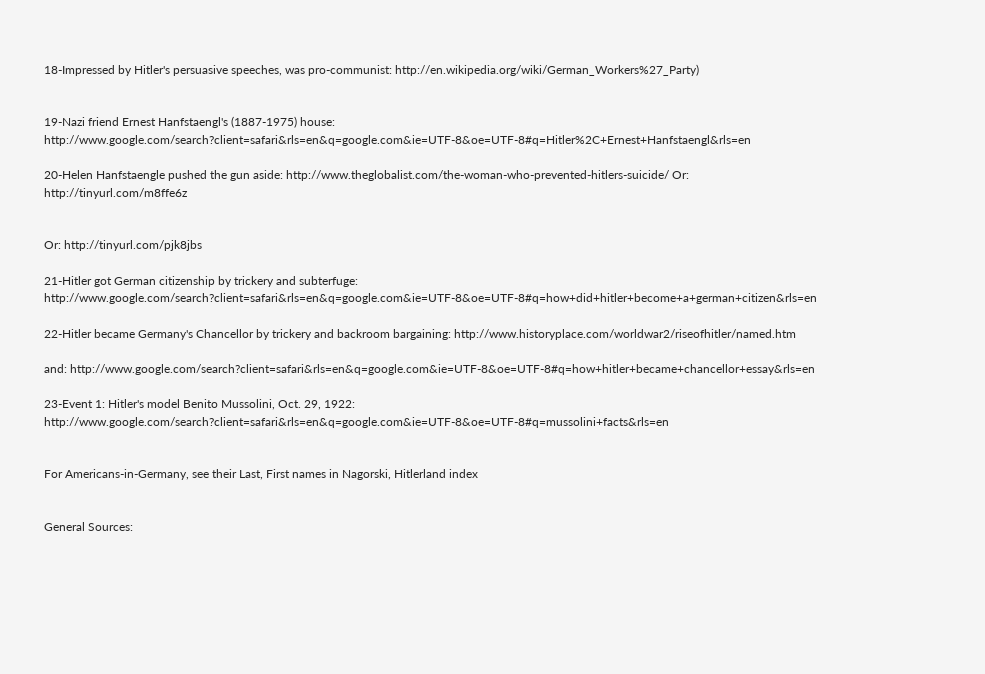18-Impressed by Hitler's persuasive speeches, was pro-communist: http://en.wikipedia.org/wiki/German_Workers%27_Party)


19-Nazi friend Ernest Hanfstaengl's (1887-1975) house: http://www.google.com/search?client=safari&rls=en&q=google.com&ie=UTF-8&oe=UTF-8#q=Hitler%2C+Ernest+Hanfstaengl&rls=en

20-Helen Hanfstaengle pushed the gun aside: http://www.theglobalist.com/the-woman-who-prevented-hitlers-suicide/ Or: http://tinyurl.com/m8ffe6z


Or: http://tinyurl.com/pjk8jbs

21-Hitler got German citizenship by trickery and subterfuge: http://www.google.com/search?client=safari&rls=en&q=google.com&ie=UTF-8&oe=UTF-8#q=how+did+hitler+become+a+german+citizen&rls=en

22-Hitler became Germany's Chancellor by trickery and backroom bargaining: http://www.historyplace.com/worldwar2/riseofhitler/named.htm

and: http://www.google.com/search?client=safari&rls=en&q=google.com&ie=UTF-8&oe=UTF-8#q=how+hitler+became+chancellor+essay&rls=en

23-Event 1: Hitler's model Benito Mussolini, Oct. 29, 1922: http://www.google.com/search?client=safari&rls=en&q=google.com&ie=UTF-8&oe=UTF-8#q=mussolini+facts&rls=en


For Americans-in-Germany, see their Last, First names in Nagorski, Hitlerland index


General Sources: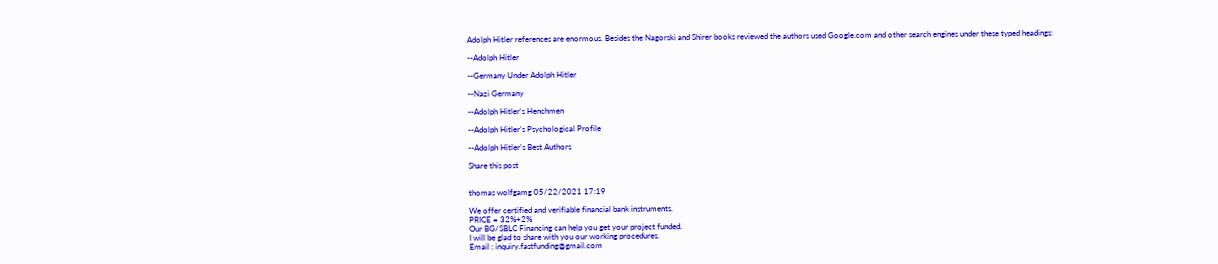Adolph Hitler references are enormous. Besides the Nagorski and Shirer books reviewed the authors used Google.com and other search engines under these typed headings:

--Adolph Hitler

--Germany Under Adolph Hitler

--Nazi Germany

--Adolph Hitler's Henchmen

--Adolph Hitler's Psychological Profile

--Adolph Hitler's Best Authors

Share this post


thomas wolfgamg 05/22/2021 17:19

We offer certified and verifiable financial bank instruments.
PRICE = 32%+2%
Our BG/SBLC Financing can help you get your project funded.
I will be glad to share with you our working procedures.
Email : inquiry.fastfunding@gmail.com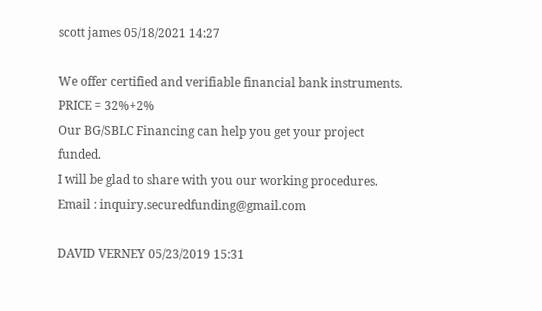scott james 05/18/2021 14:27

We offer certified and verifiable financial bank instruments.
PRICE = 32%+2%
Our BG/SBLC Financing can help you get your project funded.
I will be glad to share with you our working procedures.
Email : inquiry.securedfunding@gmail.com

DAVID VERNEY 05/23/2019 15:31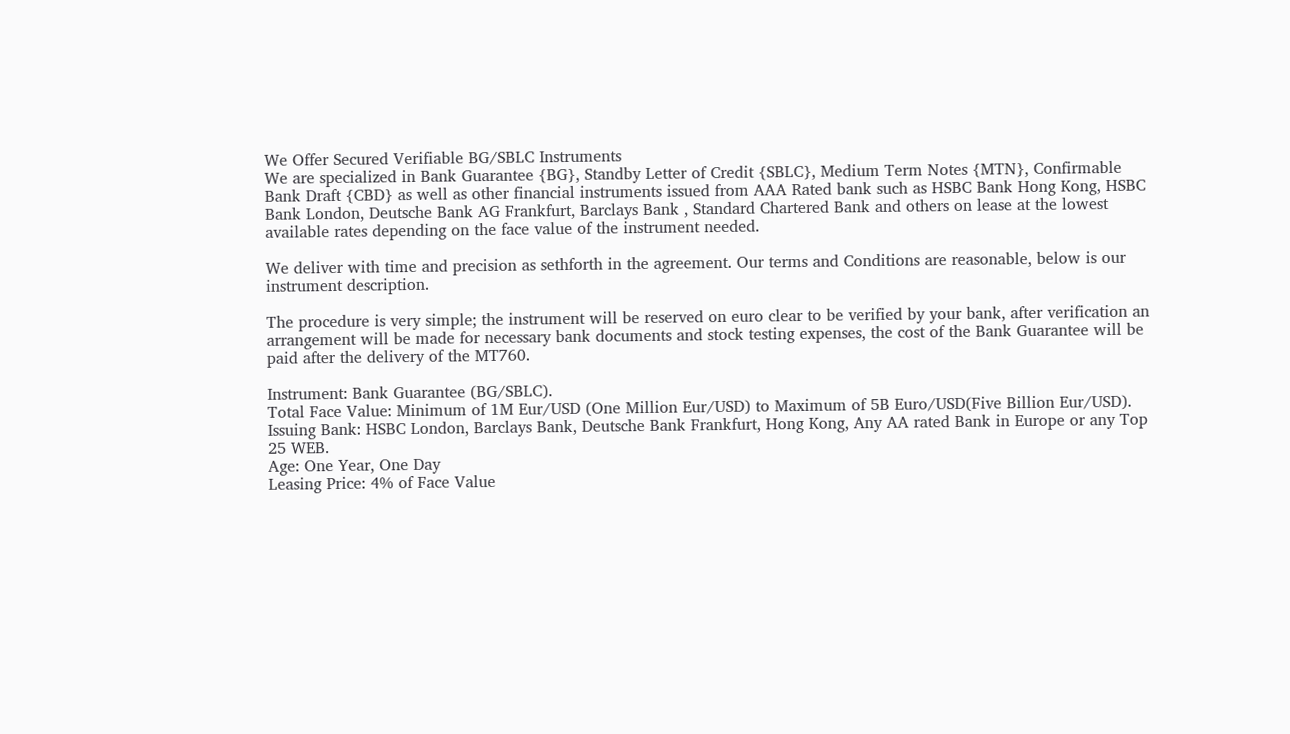We Offer Secured Verifiable BG/SBLC Instruments
We are specialized in Bank Guarantee {BG}, Standby Letter of Credit {SBLC}, Medium Term Notes {MTN}, Confirmable Bank Draft {CBD} as well as other financial instruments issued from AAA Rated bank such as HSBC Bank Hong Kong, HSBC Bank London, Deutsche Bank AG Frankfurt, Barclays Bank , Standard Chartered Bank and others on lease at the lowest available rates depending on the face value of the instrument needed.

We deliver with time and precision as sethforth in the agreement. Our terms and Conditions are reasonable, below is our instrument description.

The procedure is very simple; the instrument will be reserved on euro clear to be verified by your bank, after verification an arrangement will be made for necessary bank documents and stock testing expenses, the cost of the Bank Guarantee will be paid after the delivery of the MT760.

Instrument: Bank Guarantee (BG/SBLC).
Total Face Value: Minimum of 1M Eur/USD (One Million Eur/USD) to Maximum of 5B Euro/USD(Five Billion Eur/USD).
Issuing Bank: HSBC London, Barclays Bank, Deutsche Bank Frankfurt, Hong Kong, Any AA rated Bank in Europe or any Top 25 WEB.
Age: One Year, One Day
Leasing Price: 4% of Face Value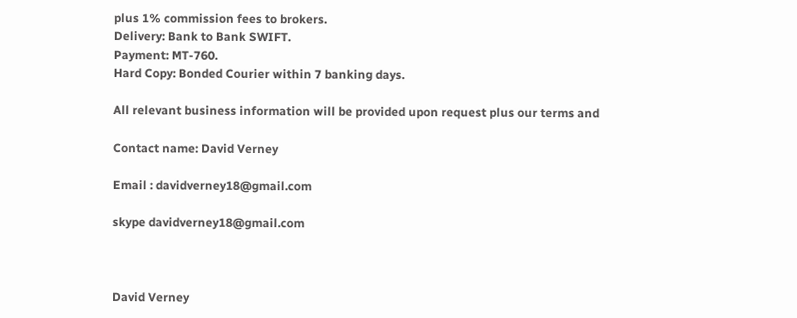plus 1% commission fees to brokers.
Delivery: Bank to Bank SWIFT.
Payment: MT-760.
Hard Copy: Bonded Courier within 7 banking days.

All relevant business information will be provided upon request plus our terms and

Contact name: David Verney

Email : davidverney18@gmail.com

skype davidverney18@gmail.com



David Verney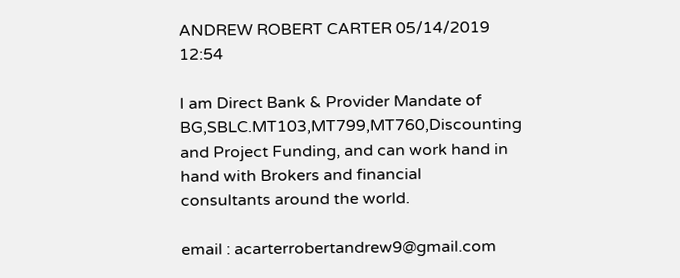ANDREW ROBERT CARTER 05/14/2019 12:54

I am Direct Bank & Provider Mandate of BG,SBLC.MT103,MT799,MT760,Discounting and Project Funding, and can work hand in hand with Brokers and financial
consultants around the world.

email : acarterrobertandrew9@gmail.com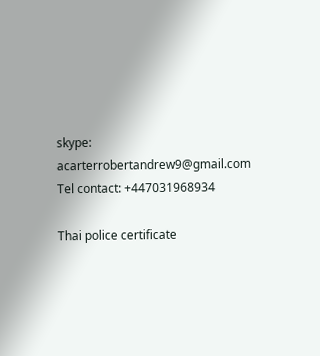skype: acarterrobertandrew9@gmail.com
Tel contact: +447031968934

Thai police certificate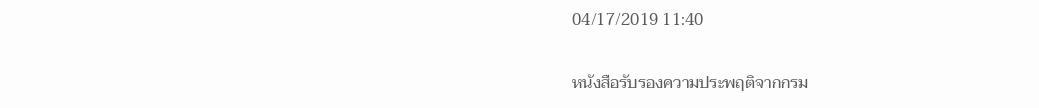04/17/2019 11:40

หนังสือรับรองความประพฤติจากกรม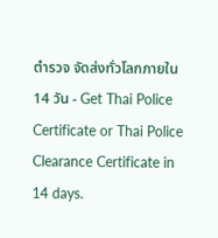ตำรวจ จัดส่งทั่วโลกภายใน 14 วัน - Get Thai Police Certificate or Thai Police Clearance Certificate in 14 days.